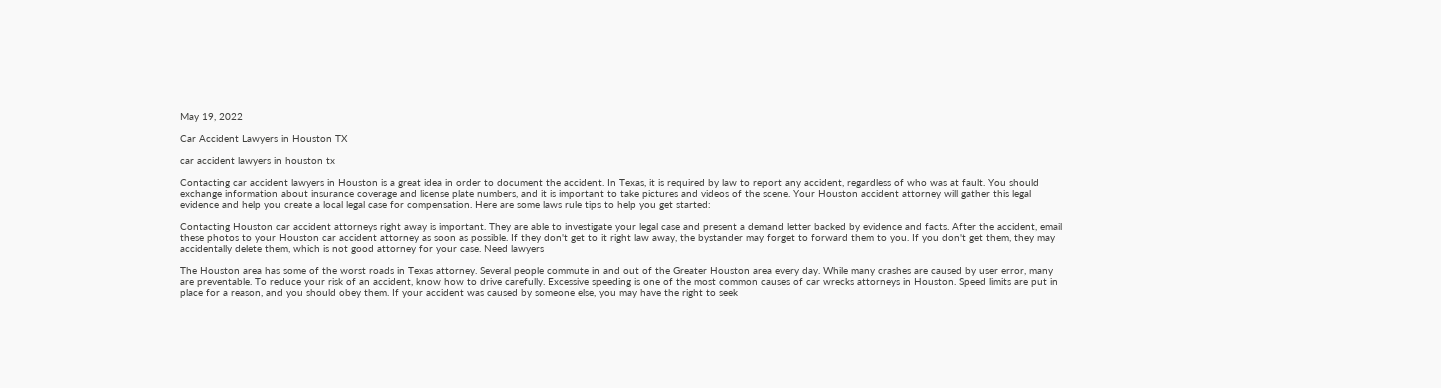May 19, 2022

Car Accident Lawyers in Houston TX

car accident lawyers in houston tx

Contacting car accident lawyers in Houston is a great idea in order to document the accident. In Texas, it is required by law to report any accident, regardless of who was at fault. You should exchange information about insurance coverage and license plate numbers, and it is important to take pictures and videos of the scene. Your Houston accident attorney will gather this legal evidence and help you create a local legal case for compensation. Here are some laws rule tips to help you get started:

Contacting Houston car accident attorneys right away is important. They are able to investigate your legal case and present a demand letter backed by evidence and facts. After the accident, email these photos to your Houston car accident attorney as soon as possible. If they don't get to it right law away, the bystander may forget to forward them to you. If you don't get them, they may accidentally delete them, which is not good attorney for your case. Need lawyers

The Houston area has some of the worst roads in Texas attorney. Several people commute in and out of the Greater Houston area every day. While many crashes are caused by user error, many are preventable. To reduce your risk of an accident, know how to drive carefully. Excessive speeding is one of the most common causes of car wrecks attorneys in Houston. Speed limits are put in place for a reason, and you should obey them. If your accident was caused by someone else, you may have the right to seek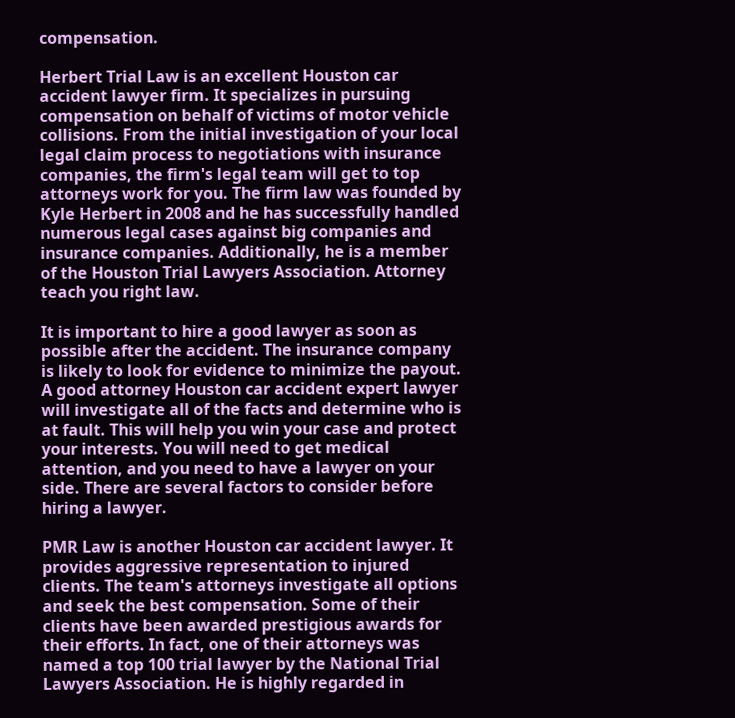compensation.

Herbert Trial Law is an excellent Houston car accident lawyer firm. It specializes in pursuing compensation on behalf of victims of motor vehicle collisions. From the initial investigation of your local legal claim process to negotiations with insurance companies, the firm's legal team will get to top attorneys work for you. The firm law was founded by Kyle Herbert in 2008 and he has successfully handled numerous legal cases against big companies and insurance companies. Additionally, he is a member of the Houston Trial Lawyers Association. Attorney teach you right law.

It is important to hire a good lawyer as soon as possible after the accident. The insurance company is likely to look for evidence to minimize the payout. A good attorney Houston car accident expert lawyer will investigate all of the facts and determine who is at fault. This will help you win your case and protect your interests. You will need to get medical attention, and you need to have a lawyer on your side. There are several factors to consider before hiring a lawyer.

PMR Law is another Houston car accident lawyer. It provides aggressive representation to injured clients. The team's attorneys investigate all options and seek the best compensation. Some of their clients have been awarded prestigious awards for their efforts. In fact, one of their attorneys was named a top 100 trial lawyer by the National Trial Lawyers Association. He is highly regarded in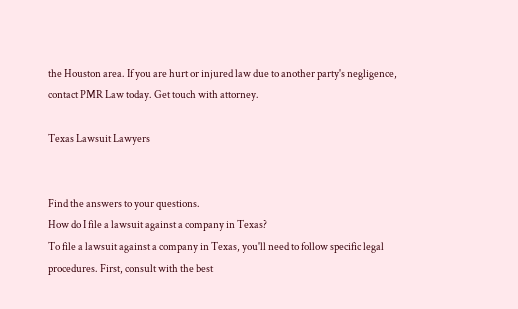the Houston area. If you are hurt or injured law due to another party's negligence, contact PMR Law today. Get touch with attorney.

Texas Lawsuit Lawyers


Find the answers to your questions.
How do I file a lawsuit against a company in Texas?
To file a lawsuit against a company in Texas, you'll need to follow specific legal procedures. First, consult with the best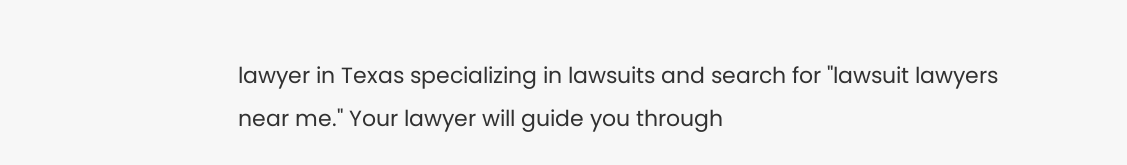lawyer in Texas specializing in lawsuits and search for "lawsuit lawyers near me." Your lawyer will guide you through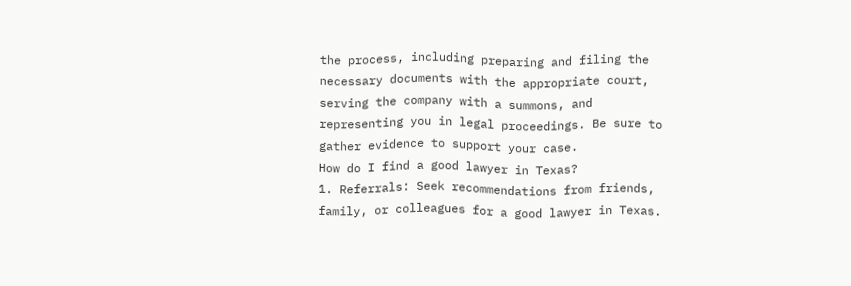the process, including preparing and filing the necessary documents with the appropriate court, serving the company with a summons, and representing you in legal proceedings. Be sure to gather evidence to support your case.
How do I find a good lawyer in Texas?
1. Referrals: Seek recommendations from friends, family, or colleagues for a good lawyer in Texas.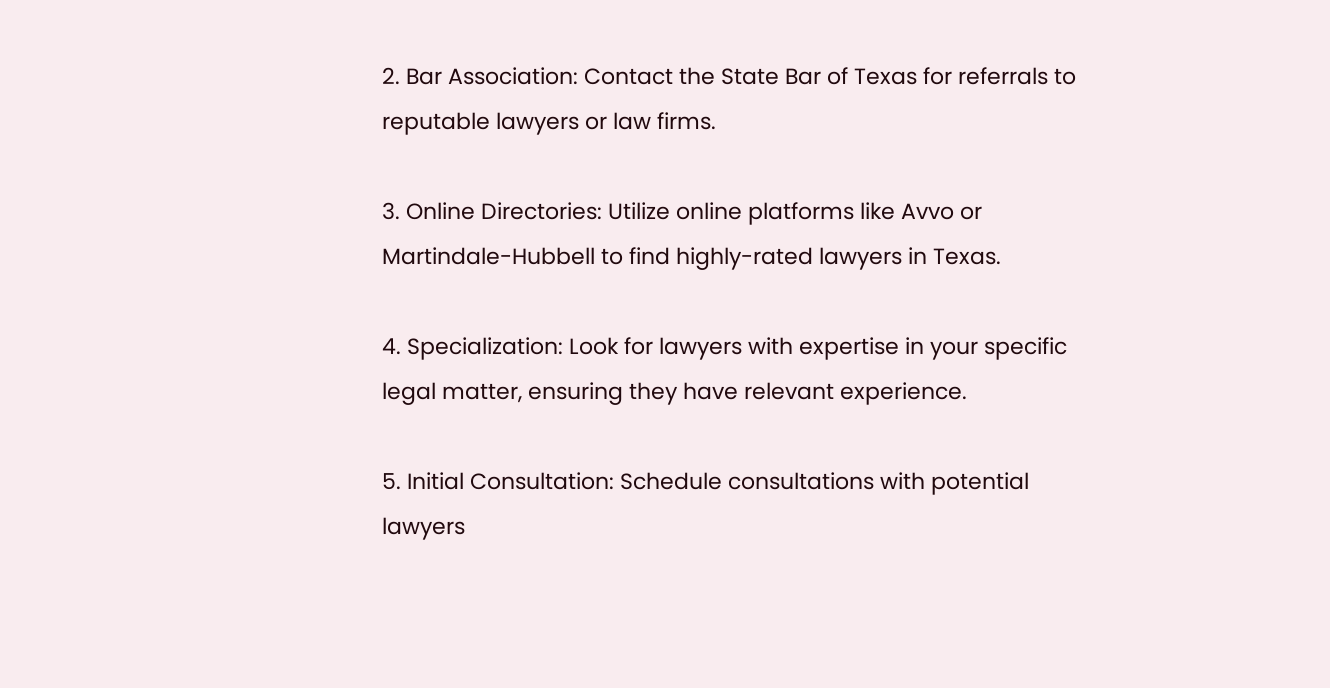2. Bar Association: Contact the State Bar of Texas for referrals to reputable lawyers or law firms.

3. Online Directories: Utilize online platforms like Avvo or Martindale-Hubbell to find highly-rated lawyers in Texas.

4. Specialization: Look for lawyers with expertise in your specific legal matter, ensuring they have relevant experience.

5. Initial Consultation: Schedule consultations with potential lawyers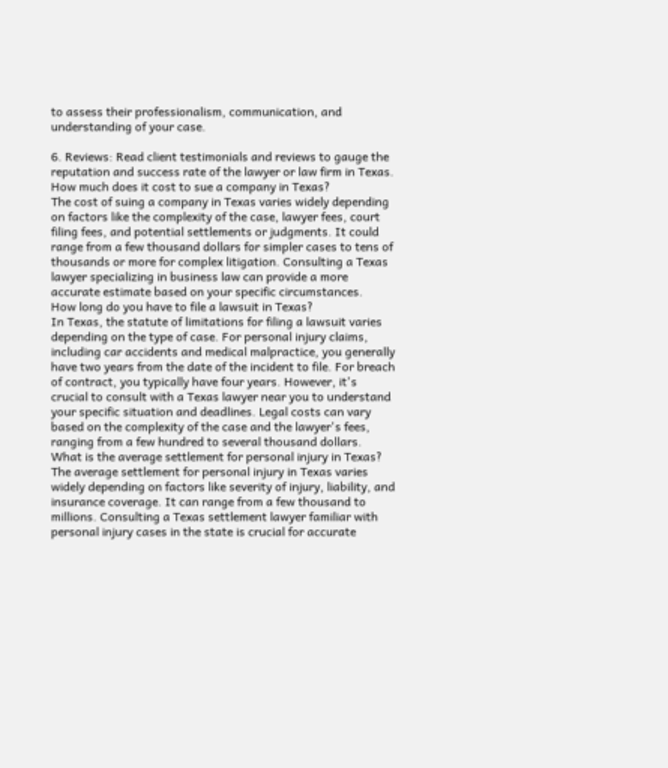to assess their professionalism, communication, and understanding of your case.

6. Reviews: Read client testimonials and reviews to gauge the reputation and success rate of the lawyer or law firm in Texas.
How much does it cost to sue a company in Texas?
The cost of suing a company in Texas varies widely depending on factors like the complexity of the case, lawyer fees, court filing fees, and potential settlements or judgments. It could range from a few thousand dollars for simpler cases to tens of thousands or more for complex litigation. Consulting a Texas lawyer specializing in business law can provide a more accurate estimate based on your specific circumstances.
How long do you have to file a lawsuit in Texas?
In Texas, the statute of limitations for filing a lawsuit varies depending on the type of case. For personal injury claims, including car accidents and medical malpractice, you generally have two years from the date of the incident to file. For breach of contract, you typically have four years. However, it's crucial to consult with a Texas lawyer near you to understand your specific situation and deadlines. Legal costs can vary based on the complexity of the case and the lawyer's fees, ranging from a few hundred to several thousand dollars.
What is the average settlement for personal injury in Texas?
The average settlement for personal injury in Texas varies widely depending on factors like severity of injury, liability, and insurance coverage. It can range from a few thousand to millions. Consulting a Texas settlement lawyer familiar with personal injury cases in the state is crucial for accurate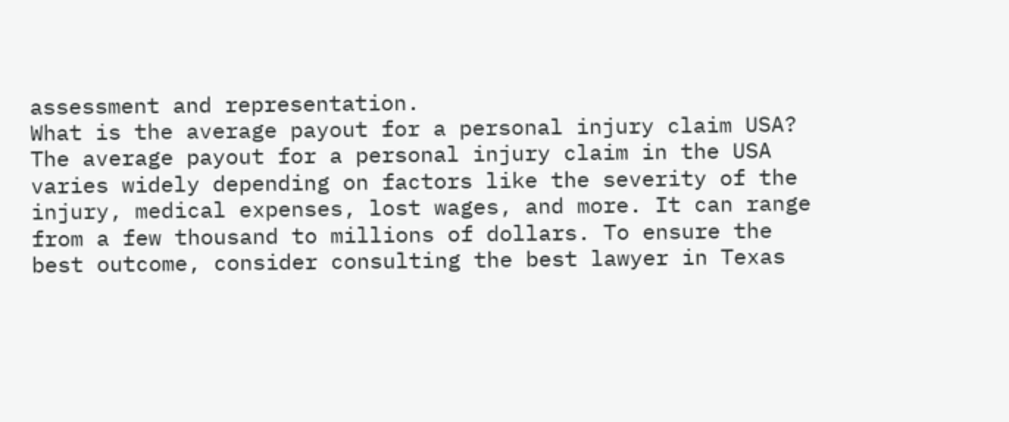assessment and representation.
What is the average payout for a personal injury claim USA?
The average payout for a personal injury claim in the USA varies widely depending on factors like the severity of the injury, medical expenses, lost wages, and more. It can range from a few thousand to millions of dollars. To ensure the best outcome, consider consulting the best lawyer in Texas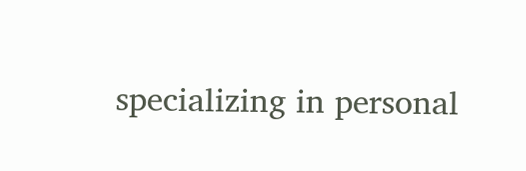specializing in personal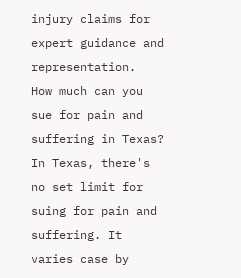injury claims for expert guidance and representation.
How much can you sue for pain and suffering in Texas?
In Texas, there's no set limit for suing for pain and suffering. It varies case by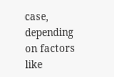case, depending on factors like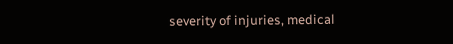severity of injuries, medical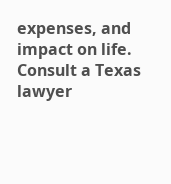expenses, and impact on life. Consult a Texas lawyer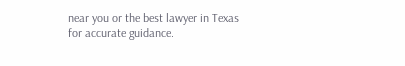near you or the best lawyer in Texas for accurate guidance.